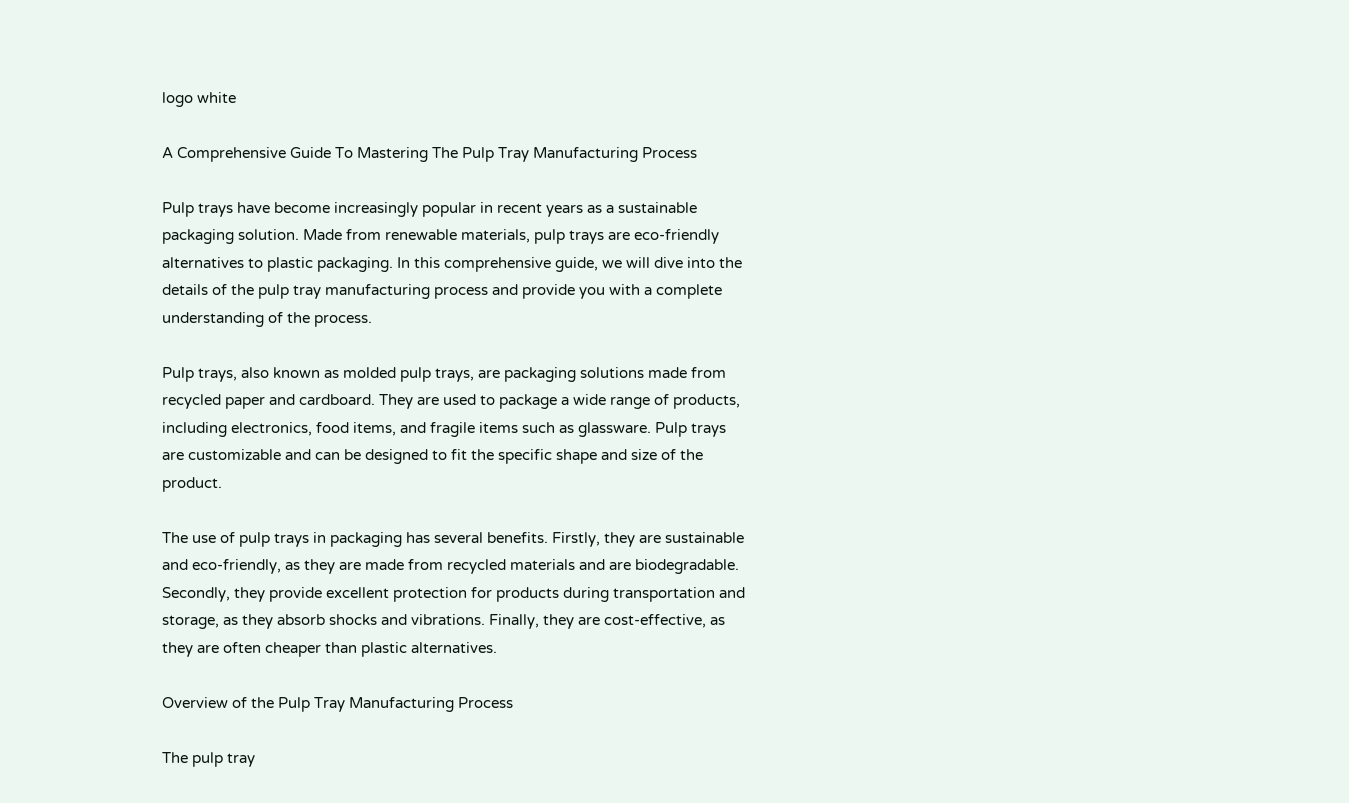logo white

A Comprehensive Guide To Mastering The Pulp Tray Manufacturing Process

Pulp trays have become increasingly popular in recent years as a sustainable packaging solution. Made from renewable materials, pulp trays are eco-friendly alternatives to plastic packaging. In this comprehensive guide, we will dive into the details of the pulp tray manufacturing process and provide you with a complete understanding of the process.

Pulp trays, also known as molded pulp trays, are packaging solutions made from recycled paper and cardboard. They are used to package a wide range of products, including electronics, food items, and fragile items such as glassware. Pulp trays are customizable and can be designed to fit the specific shape and size of the product.

The use of pulp trays in packaging has several benefits. Firstly, they are sustainable and eco-friendly, as they are made from recycled materials and are biodegradable. Secondly, they provide excellent protection for products during transportation and storage, as they absorb shocks and vibrations. Finally, they are cost-effective, as they are often cheaper than plastic alternatives.

Overview of the Pulp Tray Manufacturing Process

The pulp tray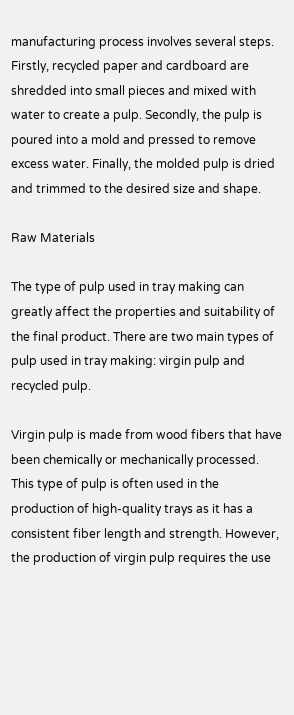manufacturing process involves several steps. Firstly, recycled paper and cardboard are shredded into small pieces and mixed with water to create a pulp. Secondly, the pulp is poured into a mold and pressed to remove excess water. Finally, the molded pulp is dried and trimmed to the desired size and shape.

Raw Materials

The type of pulp used in tray making can greatly affect the properties and suitability of the final product. There are two main types of pulp used in tray making: virgin pulp and recycled pulp.

Virgin pulp is made from wood fibers that have been chemically or mechanically processed. This type of pulp is often used in the production of high-quality trays as it has a consistent fiber length and strength. However, the production of virgin pulp requires the use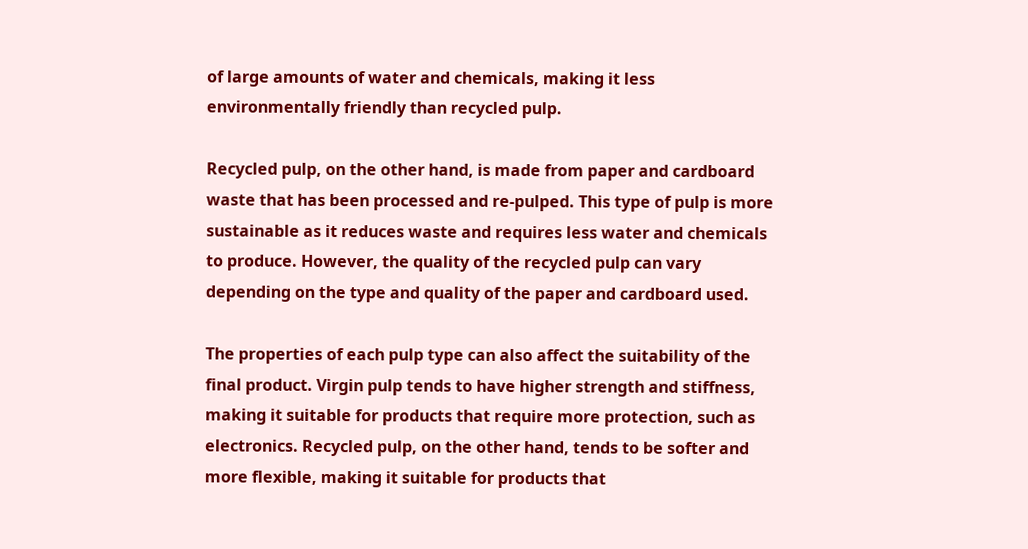of large amounts of water and chemicals, making it less environmentally friendly than recycled pulp.

Recycled pulp, on the other hand, is made from paper and cardboard waste that has been processed and re-pulped. This type of pulp is more sustainable as it reduces waste and requires less water and chemicals to produce. However, the quality of the recycled pulp can vary depending on the type and quality of the paper and cardboard used.

The properties of each pulp type can also affect the suitability of the final product. Virgin pulp tends to have higher strength and stiffness, making it suitable for products that require more protection, such as electronics. Recycled pulp, on the other hand, tends to be softer and more flexible, making it suitable for products that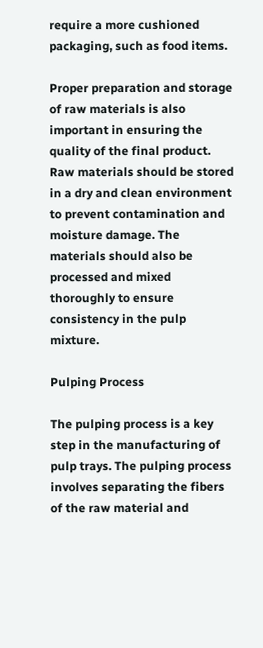require a more cushioned packaging, such as food items.

Proper preparation and storage of raw materials is also important in ensuring the quality of the final product. Raw materials should be stored in a dry and clean environment to prevent contamination and moisture damage. The materials should also be processed and mixed thoroughly to ensure consistency in the pulp mixture.

Pulping Process

The pulping process is a key step in the manufacturing of pulp trays. The pulping process involves separating the fibers of the raw material and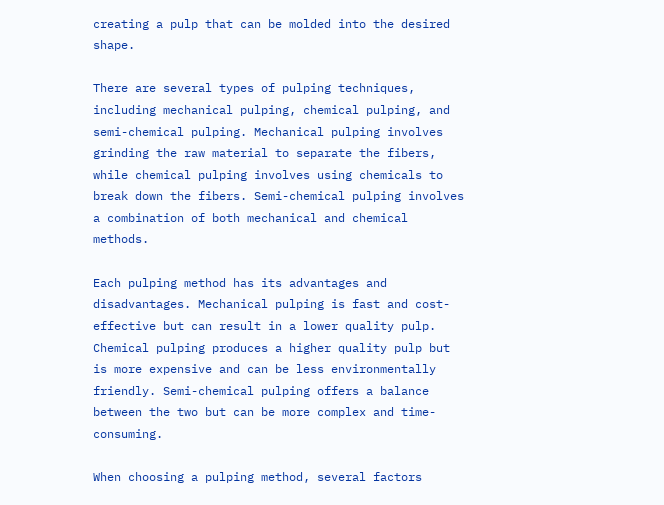creating a pulp that can be molded into the desired shape.

There are several types of pulping techniques, including mechanical pulping, chemical pulping, and semi-chemical pulping. Mechanical pulping involves grinding the raw material to separate the fibers, while chemical pulping involves using chemicals to break down the fibers. Semi-chemical pulping involves a combination of both mechanical and chemical methods.

Each pulping method has its advantages and disadvantages. Mechanical pulping is fast and cost-effective but can result in a lower quality pulp. Chemical pulping produces a higher quality pulp but is more expensive and can be less environmentally friendly. Semi-chemical pulping offers a balance between the two but can be more complex and time-consuming.

When choosing a pulping method, several factors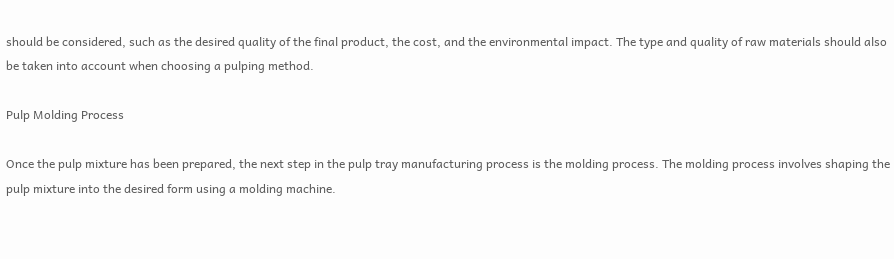should be considered, such as the desired quality of the final product, the cost, and the environmental impact. The type and quality of raw materials should also be taken into account when choosing a pulping method.

Pulp Molding Process

Once the pulp mixture has been prepared, the next step in the pulp tray manufacturing process is the molding process. The molding process involves shaping the pulp mixture into the desired form using a molding machine.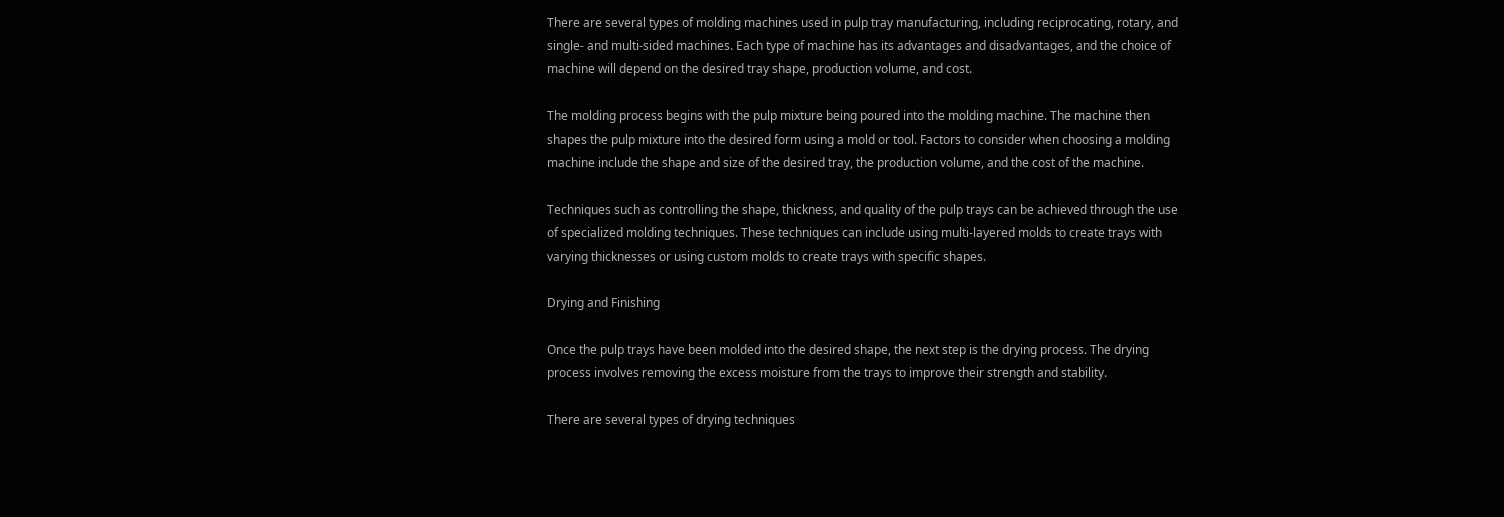There are several types of molding machines used in pulp tray manufacturing, including reciprocating, rotary, and single- and multi-sided machines. Each type of machine has its advantages and disadvantages, and the choice of machine will depend on the desired tray shape, production volume, and cost.

The molding process begins with the pulp mixture being poured into the molding machine. The machine then shapes the pulp mixture into the desired form using a mold or tool. Factors to consider when choosing a molding machine include the shape and size of the desired tray, the production volume, and the cost of the machine.

Techniques such as controlling the shape, thickness, and quality of the pulp trays can be achieved through the use of specialized molding techniques. These techniques can include using multi-layered molds to create trays with varying thicknesses or using custom molds to create trays with specific shapes.

Drying and Finishing

Once the pulp trays have been molded into the desired shape, the next step is the drying process. The drying process involves removing the excess moisture from the trays to improve their strength and stability.

There are several types of drying techniques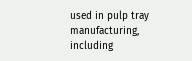used in pulp tray manufacturing, including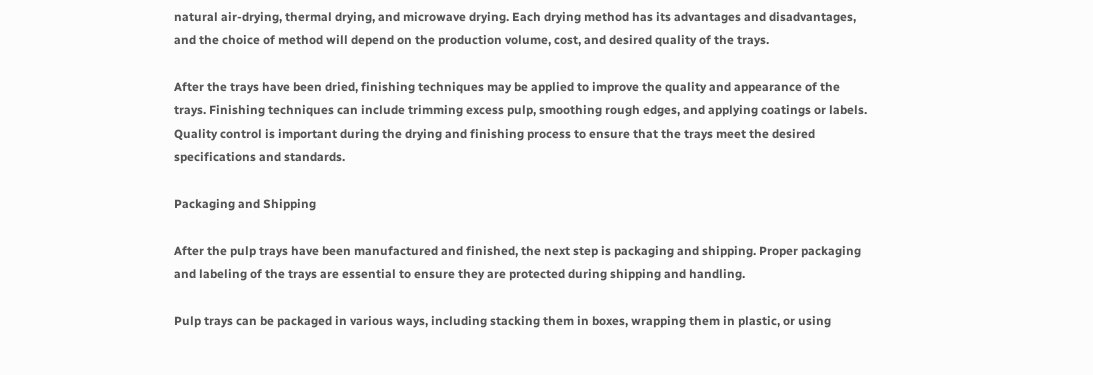natural air-drying, thermal drying, and microwave drying. Each drying method has its advantages and disadvantages, and the choice of method will depend on the production volume, cost, and desired quality of the trays.

After the trays have been dried, finishing techniques may be applied to improve the quality and appearance of the trays. Finishing techniques can include trimming excess pulp, smoothing rough edges, and applying coatings or labels. Quality control is important during the drying and finishing process to ensure that the trays meet the desired specifications and standards.

Packaging and Shipping

After the pulp trays have been manufactured and finished, the next step is packaging and shipping. Proper packaging and labeling of the trays are essential to ensure they are protected during shipping and handling.

Pulp trays can be packaged in various ways, including stacking them in boxes, wrapping them in plastic, or using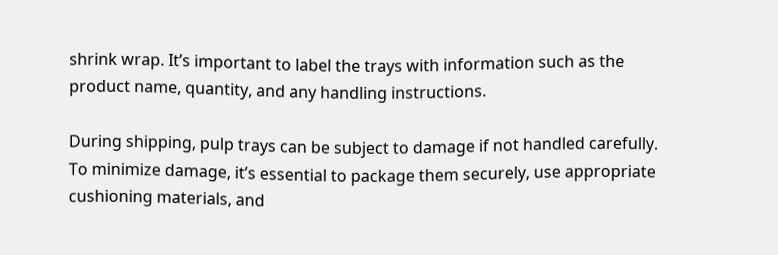shrink wrap. It’s important to label the trays with information such as the product name, quantity, and any handling instructions.

During shipping, pulp trays can be subject to damage if not handled carefully. To minimize damage, it’s essential to package them securely, use appropriate cushioning materials, and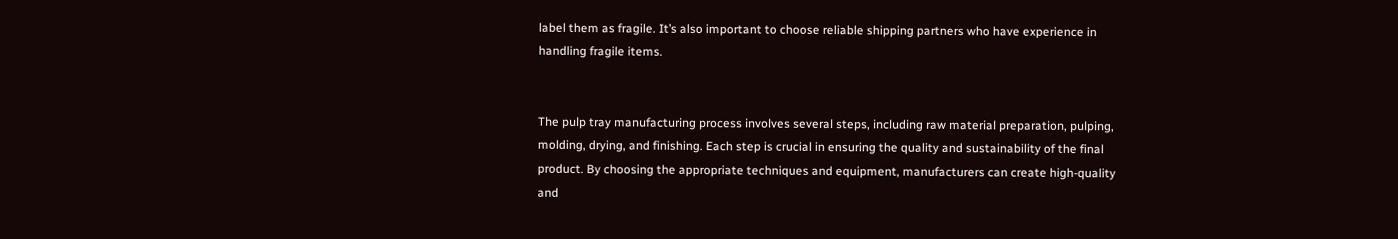label them as fragile. It’s also important to choose reliable shipping partners who have experience in handling fragile items.


The pulp tray manufacturing process involves several steps, including raw material preparation, pulping, molding, drying, and finishing. Each step is crucial in ensuring the quality and sustainability of the final product. By choosing the appropriate techniques and equipment, manufacturers can create high-quality and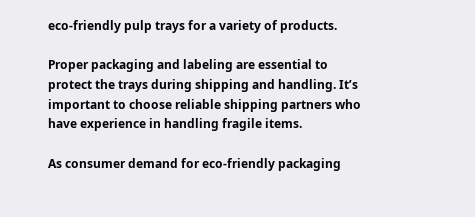eco-friendly pulp trays for a variety of products.

Proper packaging and labeling are essential to protect the trays during shipping and handling. It’s important to choose reliable shipping partners who have experience in handling fragile items.

As consumer demand for eco-friendly packaging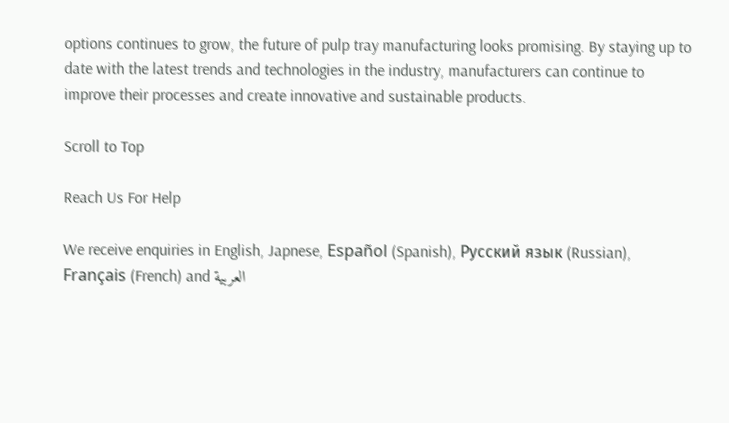options continues to grow, the future of pulp tray manufacturing looks promising. By staying up to date with the latest trends and technologies in the industry, manufacturers can continue to improve their processes and create innovative and sustainable products.

Scroll to Top

Reach Us For Help

We receive enquiries in English, Japnese, Español (Spanish), Русский язык (Russian), Français (French) and العربية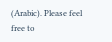(Arabic). Please feel free to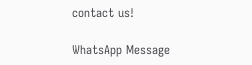contact us!

WhatsApp Message